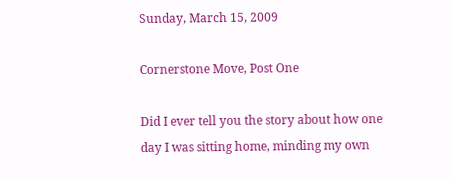Sunday, March 15, 2009

Cornerstone Move, Post One

Did I ever tell you the story about how one day I was sitting home, minding my own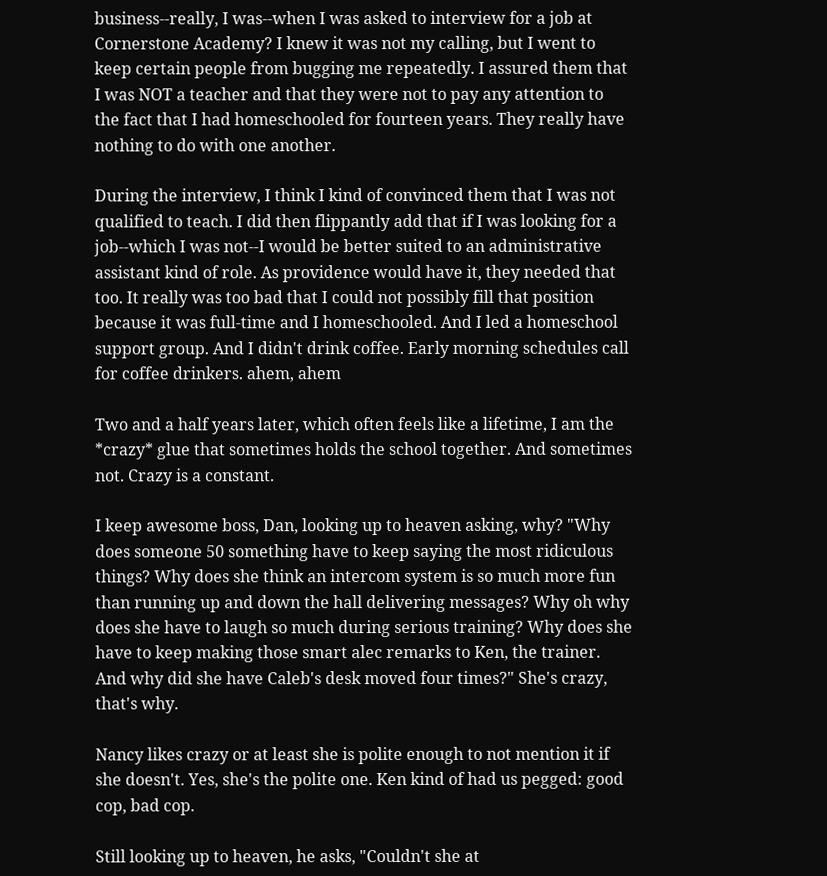business--really, I was--when I was asked to interview for a job at Cornerstone Academy? I knew it was not my calling, but I went to keep certain people from bugging me repeatedly. I assured them that I was NOT a teacher and that they were not to pay any attention to the fact that I had homeschooled for fourteen years. They really have nothing to do with one another.

During the interview, I think I kind of convinced them that I was not qualified to teach. I did then flippantly add that if I was looking for a job--which I was not--I would be better suited to an administrative assistant kind of role. As providence would have it, they needed that too. It really was too bad that I could not possibly fill that position because it was full-time and I homeschooled. And I led a homeschool support group. And I didn't drink coffee. Early morning schedules call for coffee drinkers. ahem, ahem

Two and a half years later, which often feels like a lifetime, I am the *crazy* glue that sometimes holds the school together. And sometimes not. Crazy is a constant.

I keep awesome boss, Dan, looking up to heaven asking, why? "Why does someone 50 something have to keep saying the most ridiculous things? Why does she think an intercom system is so much more fun than running up and down the hall delivering messages? Why oh why does she have to laugh so much during serious training? Why does she have to keep making those smart alec remarks to Ken, the trainer. And why did she have Caleb's desk moved four times?" She's crazy, that's why.

Nancy likes crazy or at least she is polite enough to not mention it if she doesn't. Yes, she's the polite one. Ken kind of had us pegged: good cop, bad cop.

Still looking up to heaven, he asks, "Couldn't she at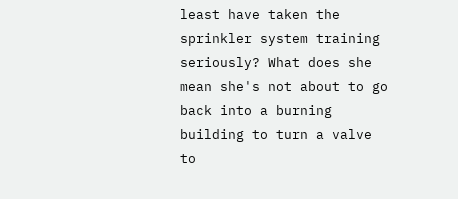least have taken the sprinkler system training seriously? What does she mean she's not about to go back into a burning building to turn a valve to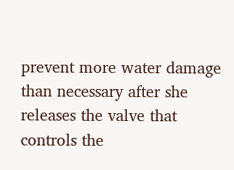prevent more water damage than necessary after she releases the valve that controls the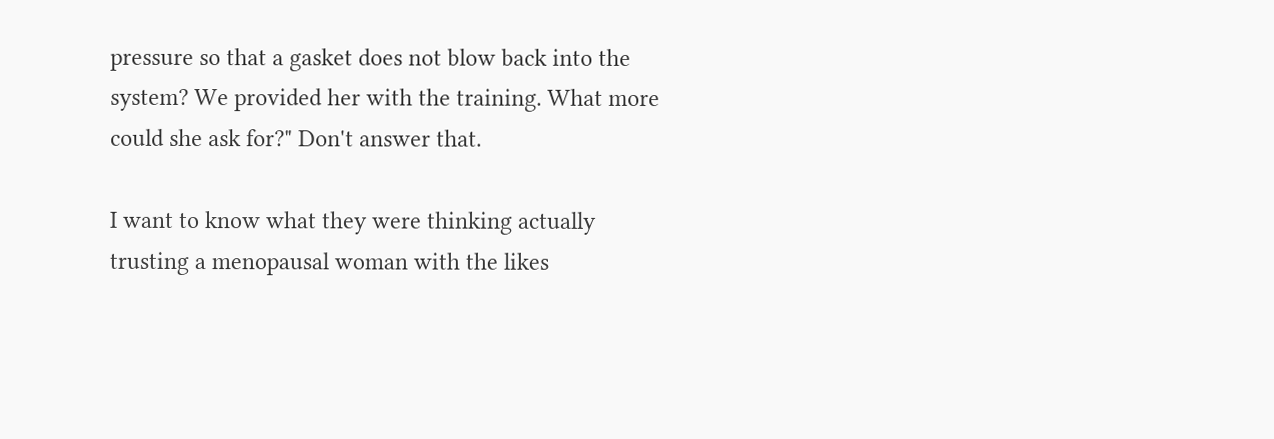pressure so that a gasket does not blow back into the system? We provided her with the training. What more could she ask for?" Don't answer that.

I want to know what they were thinking actually trusting a menopausal woman with the likes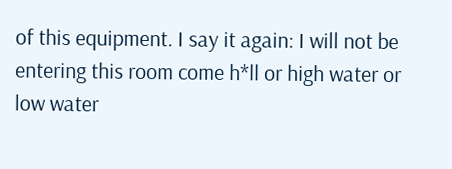of this equipment. I say it again: I will not be entering this room come h*ll or high water or low water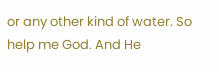or any other kind of water. So help me God. And He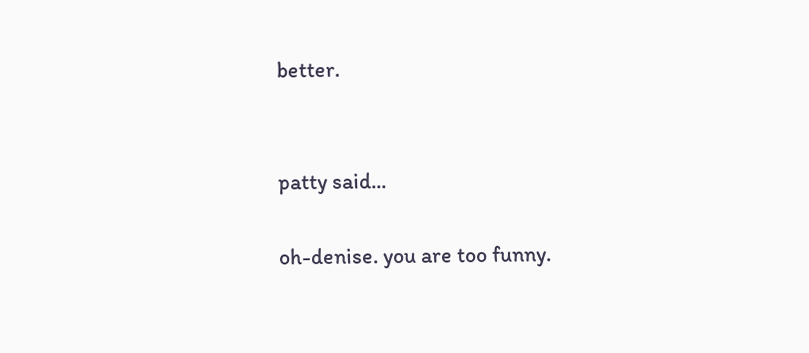better.


patty said...

oh-denise. you are too funny.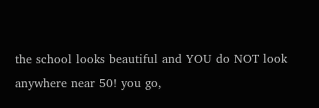the school looks beautiful and YOU do NOT look anywhere near 50! you go,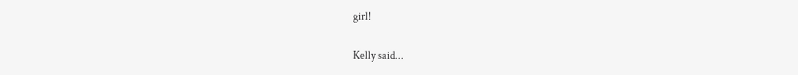girl!

Kelly said...